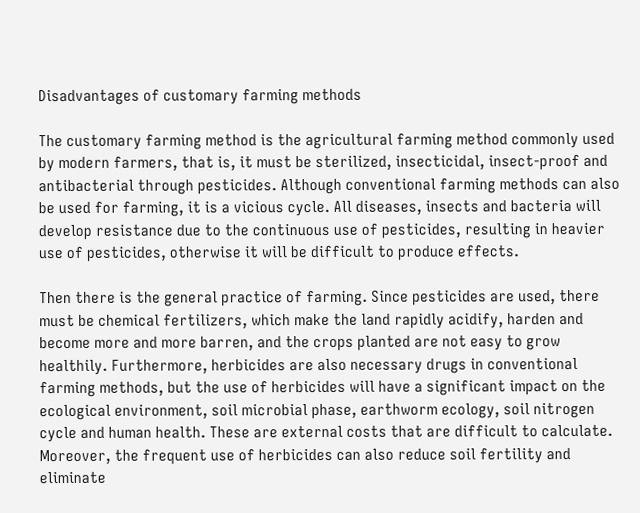Disadvantages of customary farming methods

The customary farming method is the agricultural farming method commonly used by modern farmers, that is, it must be sterilized, insecticidal, insect-proof and antibacterial through pesticides. Although conventional farming methods can also be used for farming, it is a vicious cycle. All diseases, insects and bacteria will develop resistance due to the continuous use of pesticides, resulting in heavier use of pesticides, otherwise it will be difficult to produce effects.

Then there is the general practice of farming. Since pesticides are used, there must be chemical fertilizers, which make the land rapidly acidify, harden and become more and more barren, and the crops planted are not easy to grow healthily. Furthermore, herbicides are also necessary drugs in conventional farming methods, but the use of herbicides will have a significant impact on the ecological environment, soil microbial phase, earthworm ecology, soil nitrogen cycle and human health. These are external costs that are difficult to calculate. Moreover, the frequent use of herbicides can also reduce soil fertility and eliminate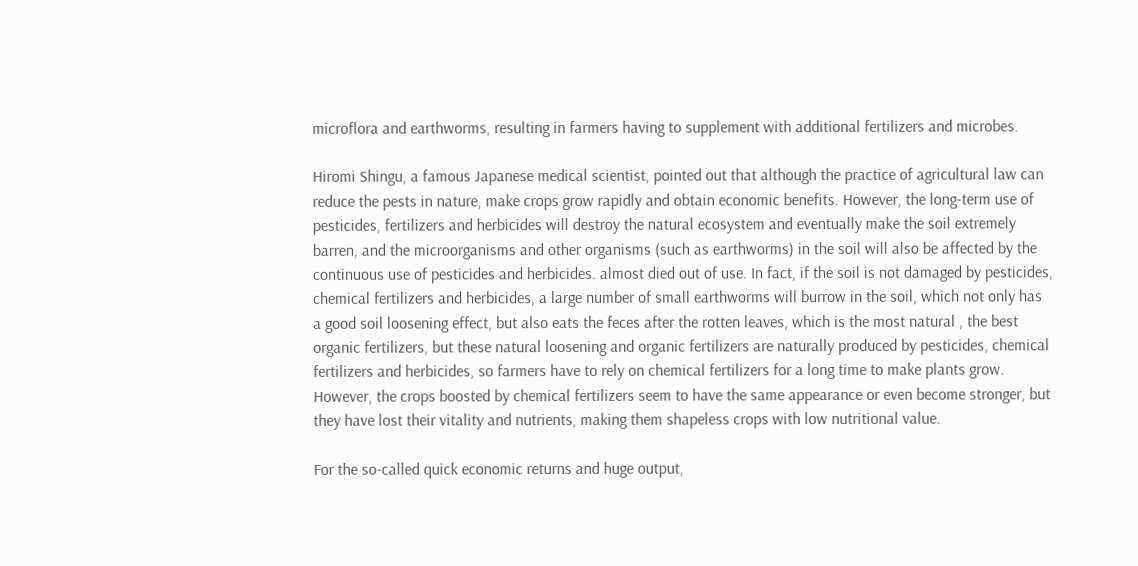microflora and earthworms, resulting in farmers having to supplement with additional fertilizers and microbes.

Hiromi Shingu, a famous Japanese medical scientist, pointed out that although the practice of agricultural law can reduce the pests in nature, make crops grow rapidly and obtain economic benefits. However, the long-term use of pesticides, fertilizers and herbicides will destroy the natural ecosystem and eventually make the soil extremely barren, and the microorganisms and other organisms (such as earthworms) in the soil will also be affected by the continuous use of pesticides and herbicides. almost died out of use. In fact, if the soil is not damaged by pesticides, chemical fertilizers and herbicides, a large number of small earthworms will burrow in the soil, which not only has a good soil loosening effect, but also eats the feces after the rotten leaves, which is the most natural , the best organic fertilizers, but these natural loosening and organic fertilizers are naturally produced by pesticides, chemical fertilizers and herbicides, so farmers have to rely on chemical fertilizers for a long time to make plants grow. However, the crops boosted by chemical fertilizers seem to have the same appearance or even become stronger, but they have lost their vitality and nutrients, making them shapeless crops with low nutritional value.

For the so-called quick economic returns and huge output,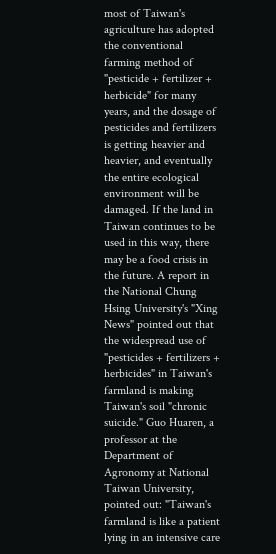most of Taiwan's agriculture has adopted the conventional farming method of "pesticide + fertilizer + herbicide" for many years, and the dosage of pesticides and fertilizers is getting heavier and heavier, and eventually the entire ecological environment will be damaged. If the land in Taiwan continues to be used in this way, there may be a food crisis in the future. A report in the National Chung Hsing University's "Xing News" pointed out that the widespread use of "pesticides + fertilizers + herbicides" in Taiwan's farmland is making Taiwan's soil "chronic suicide." Guo Huaren, a professor at the Department of Agronomy at National Taiwan University, pointed out: "Taiwan's farmland is like a patient lying in an intensive care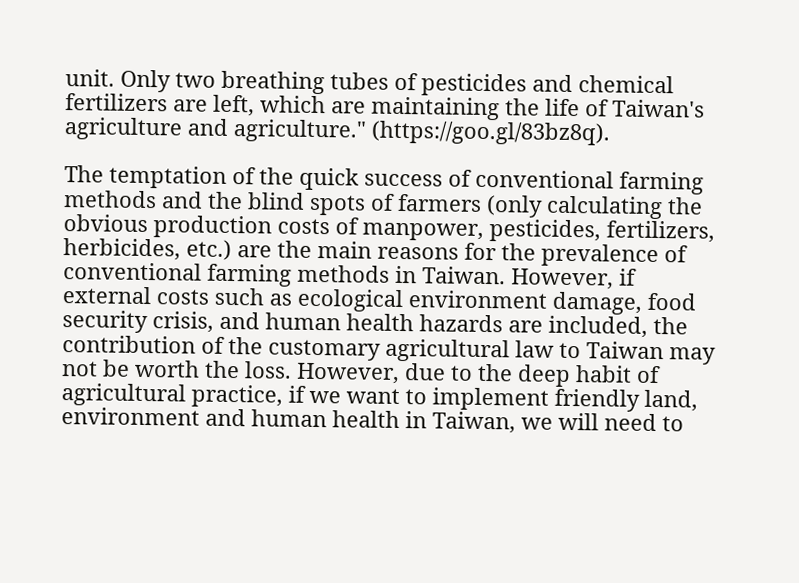unit. Only two breathing tubes of pesticides and chemical fertilizers are left, which are maintaining the life of Taiwan's agriculture and agriculture." (https://goo.gl/83bz8q).

The temptation of the quick success of conventional farming methods and the blind spots of farmers (only calculating the obvious production costs of manpower, pesticides, fertilizers, herbicides, etc.) are the main reasons for the prevalence of conventional farming methods in Taiwan. However, if external costs such as ecological environment damage, food security crisis, and human health hazards are included, the contribution of the customary agricultural law to Taiwan may not be worth the loss. However, due to the deep habit of agricultural practice, if we want to implement friendly land, environment and human health in Taiwan, we will need to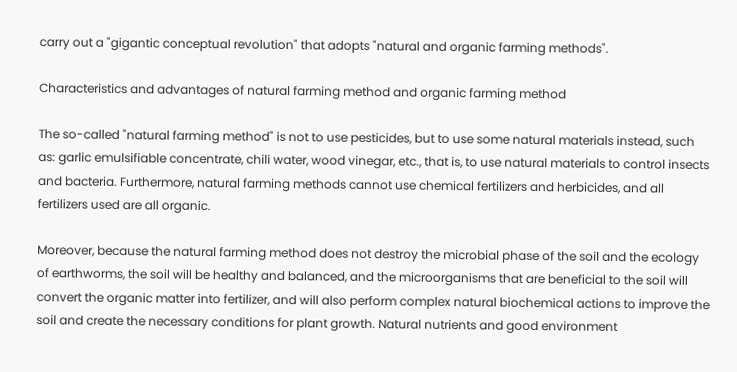carry out a "gigantic conceptual revolution" that adopts "natural and organic farming methods".

Characteristics and advantages of natural farming method and organic farming method

The so-called "natural farming method" is not to use pesticides, but to use some natural materials instead, such as: garlic emulsifiable concentrate, chili water, wood vinegar, etc., that is, to use natural materials to control insects and bacteria. Furthermore, natural farming methods cannot use chemical fertilizers and herbicides, and all fertilizers used are all organic.

Moreover, because the natural farming method does not destroy the microbial phase of the soil and the ecology of earthworms, the soil will be healthy and balanced, and the microorganisms that are beneficial to the soil will convert the organic matter into fertilizer, and will also perform complex natural biochemical actions to improve the soil and create the necessary conditions for plant growth. Natural nutrients and good environment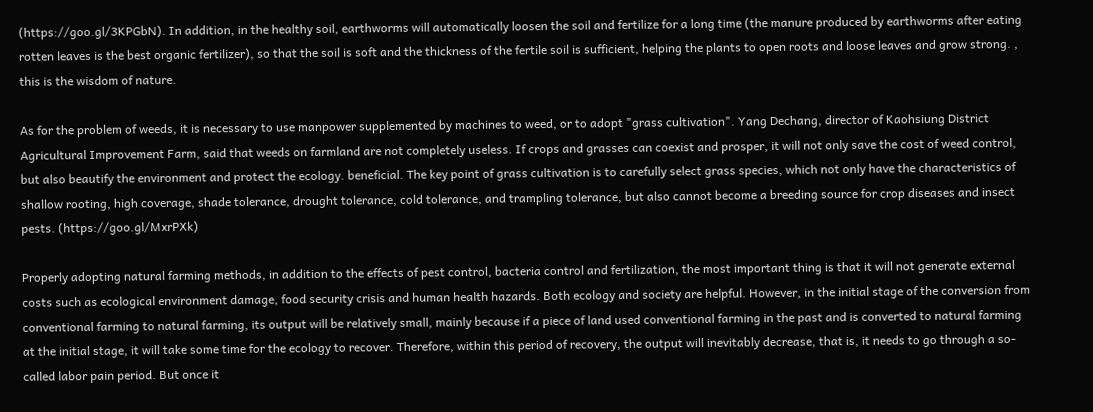(https://goo.gl/3KPGbN). In addition, in the healthy soil, earthworms will automatically loosen the soil and fertilize for a long time (the manure produced by earthworms after eating rotten leaves is the best organic fertilizer), so that the soil is soft and the thickness of the fertile soil is sufficient, helping the plants to open roots and loose leaves and grow strong. , this is the wisdom of nature.

As for the problem of weeds, it is necessary to use manpower supplemented by machines to weed, or to adopt "grass cultivation". Yang Dechang, director of Kaohsiung District Agricultural Improvement Farm, said that weeds on farmland are not completely useless. If crops and grasses can coexist and prosper, it will not only save the cost of weed control, but also beautify the environment and protect the ecology. beneficial. The key point of grass cultivation is to carefully select grass species, which not only have the characteristics of shallow rooting, high coverage, shade tolerance, drought tolerance, cold tolerance, and trampling tolerance, but also cannot become a breeding source for crop diseases and insect pests. (https://goo.gl/MxrPXk)

Properly adopting natural farming methods, in addition to the effects of pest control, bacteria control and fertilization, the most important thing is that it will not generate external costs such as ecological environment damage, food security crisis and human health hazards. Both ecology and society are helpful. However, in the initial stage of the conversion from conventional farming to natural farming, its output will be relatively small, mainly because if a piece of land used conventional farming in the past and is converted to natural farming at the initial stage, it will take some time for the ecology to recover. Therefore, within this period of recovery, the output will inevitably decrease, that is, it needs to go through a so-called labor pain period. But once it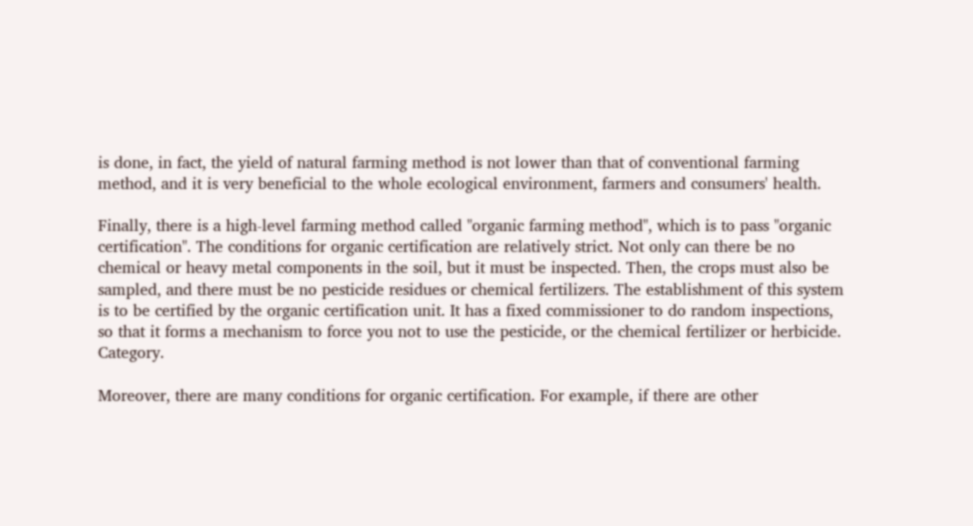is done, in fact, the yield of natural farming method is not lower than that of conventional farming method, and it is very beneficial to the whole ecological environment, farmers and consumers' health.

Finally, there is a high-level farming method called "organic farming method", which is to pass "organic certification". The conditions for organic certification are relatively strict. Not only can there be no chemical or heavy metal components in the soil, but it must be inspected. Then, the crops must also be sampled, and there must be no pesticide residues or chemical fertilizers. The establishment of this system is to be certified by the organic certification unit. It has a fixed commissioner to do random inspections, so that it forms a mechanism to force you not to use the pesticide, or the chemical fertilizer or herbicide. Category.

Moreover, there are many conditions for organic certification. For example, if there are other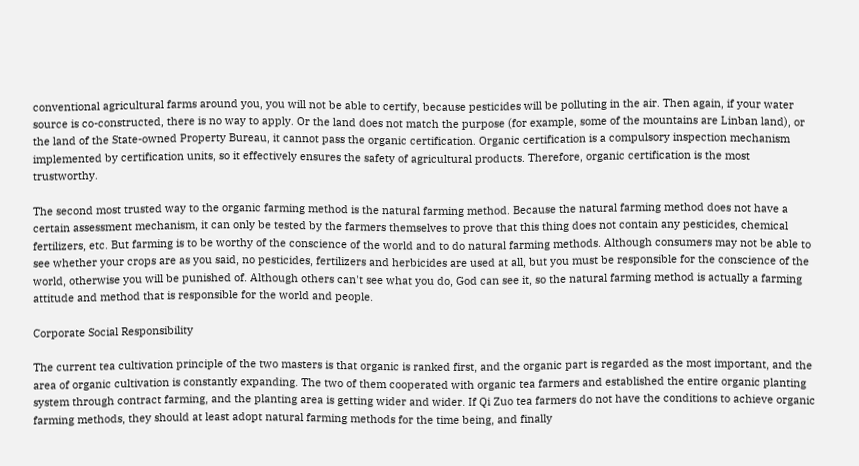conventional agricultural farms around you, you will not be able to certify, because pesticides will be polluting in the air. Then again, if your water source is co-constructed, there is no way to apply. Or the land does not match the purpose (for example, some of the mountains are Linban land), or the land of the State-owned Property Bureau, it cannot pass the organic certification. Organic certification is a compulsory inspection mechanism implemented by certification units, so it effectively ensures the safety of agricultural products. Therefore, organic certification is the most trustworthy.

The second most trusted way to the organic farming method is the natural farming method. Because the natural farming method does not have a certain assessment mechanism, it can only be tested by the farmers themselves to prove that this thing does not contain any pesticides, chemical fertilizers, etc. But farming is to be worthy of the conscience of the world and to do natural farming methods. Although consumers may not be able to see whether your crops are as you said, no pesticides, fertilizers and herbicides are used at all, but you must be responsible for the conscience of the world, otherwise you will be punished of. Although others can't see what you do, God can see it, so the natural farming method is actually a farming attitude and method that is responsible for the world and people.

Corporate Social Responsibility

The current tea cultivation principle of the two masters is that organic is ranked first, and the organic part is regarded as the most important, and the area of organic cultivation is constantly expanding. The two of them cooperated with organic tea farmers and established the entire organic planting system through contract farming, and the planting area is getting wider and wider. If Qi Zuo tea farmers do not have the conditions to achieve organic farming methods, they should at least adopt natural farming methods for the time being, and finally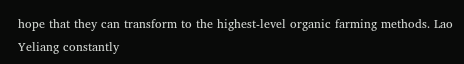hope that they can transform to the highest-level organic farming methods. Lao Yeliang constantly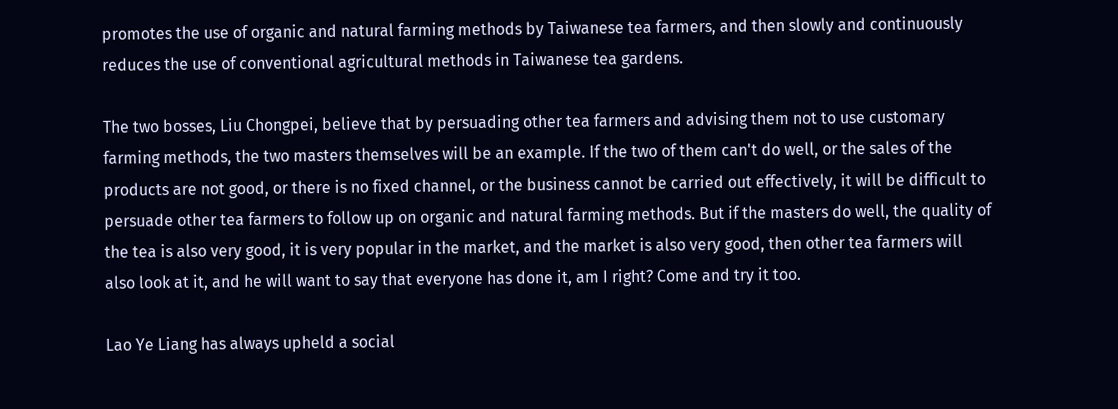promotes the use of organic and natural farming methods by Taiwanese tea farmers, and then slowly and continuously reduces the use of conventional agricultural methods in Taiwanese tea gardens.

The two bosses, Liu Chongpei, believe that by persuading other tea farmers and advising them not to use customary farming methods, the two masters themselves will be an example. If the two of them can't do well, or the sales of the products are not good, or there is no fixed channel, or the business cannot be carried out effectively, it will be difficult to persuade other tea farmers to follow up on organic and natural farming methods. But if the masters do well, the quality of the tea is also very good, it is very popular in the market, and the market is also very good, then other tea farmers will also look at it, and he will want to say that everyone has done it, am I right? Come and try it too.

Lao Ye Liang has always upheld a social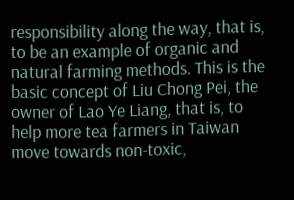responsibility along the way, that is, to be an example of organic and natural farming methods. This is the basic concept of Liu Chong Pei, the owner of Lao Ye Liang, that is, to help more tea farmers in Taiwan move towards non-toxic,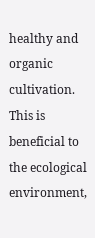healthy and organic cultivation. This is beneficial to the ecological environment,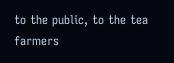to the public, to the tea farmers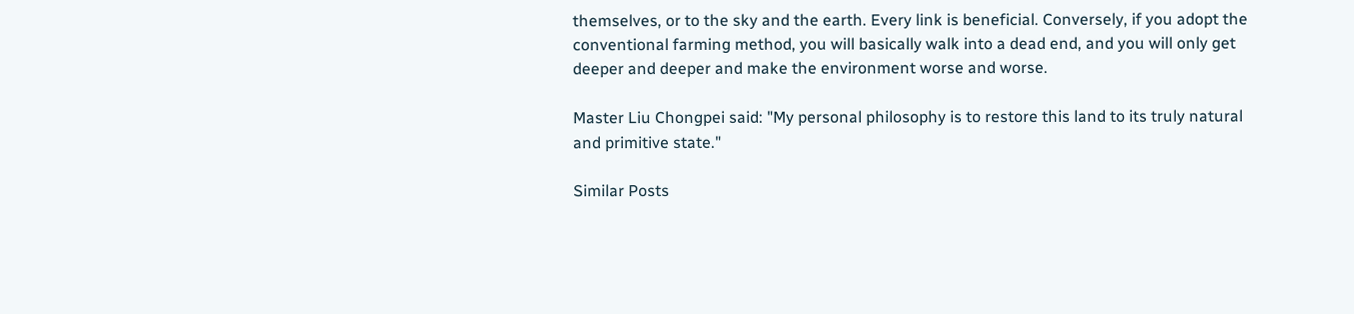themselves, or to the sky and the earth. Every link is beneficial. Conversely, if you adopt the conventional farming method, you will basically walk into a dead end, and you will only get deeper and deeper and make the environment worse and worse.

Master Liu Chongpei said: "My personal philosophy is to restore this land to its truly natural and primitive state."

Similar Posts